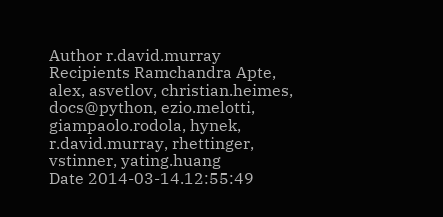Author r.david.murray
Recipients Ramchandra Apte, alex, asvetlov, christian.heimes, docs@python, ezio.melotti, giampaolo.rodola, hynek, r.david.murray, rhettinger, vstinner, yating.huang
Date 2014-03-14.12:55:49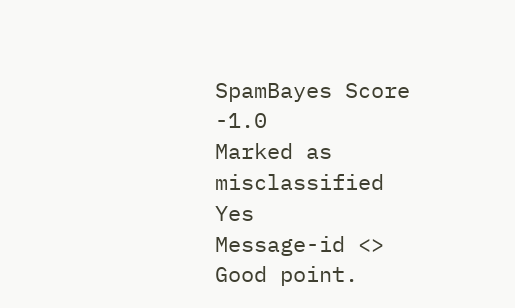SpamBayes Score -1.0
Marked as misclassified Yes
Message-id <>
Good point.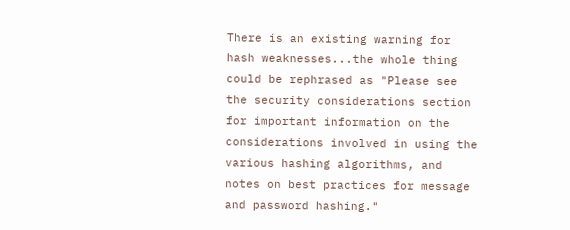There is an existing warning for hash weaknesses...the whole thing could be rephrased as "Please see the security considerations section for important information on the considerations involved in using the various hashing algorithms, and notes on best practices for message and password hashing."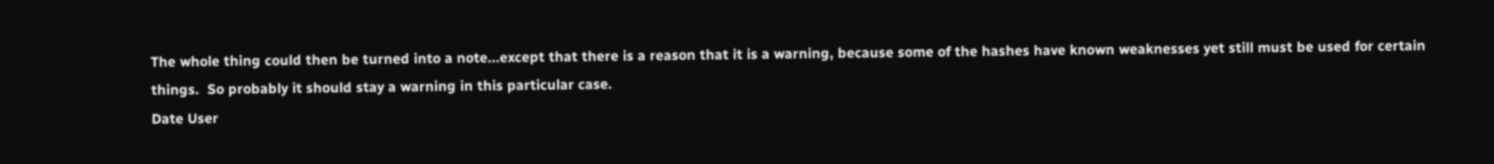The whole thing could then be turned into a note...except that there is a reason that it is a warning, because some of the hashes have known weaknesses yet still must be used for certain things.  So probably it should stay a warning in this particular case.
Date User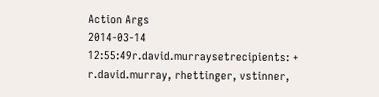Action Args
2014-03-14 12:55:49r.david.murraysetrecipients: + r.david.murray, rhettinger, vstinner,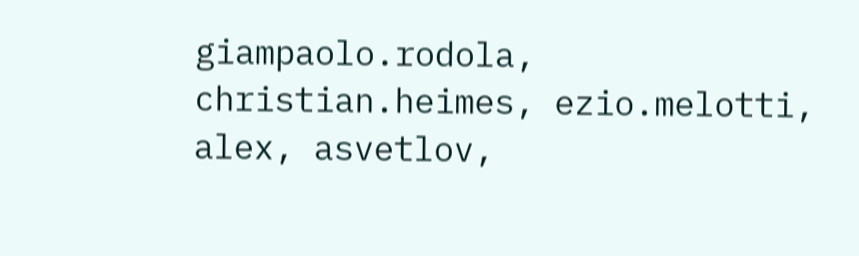giampaolo.rodola, christian.heimes, ezio.melotti, alex, asvetlov,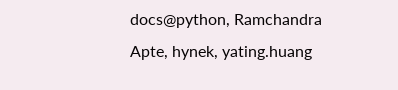docs@python, Ramchandra Apte, hynek, yating.huang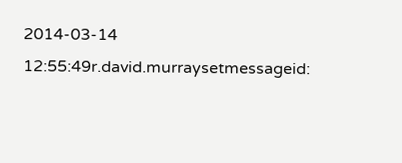2014-03-14 12:55:49r.david.murraysetmessageid: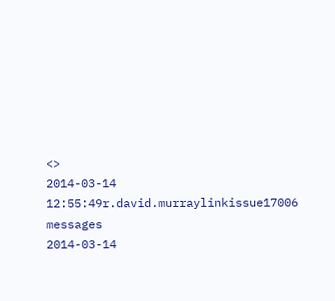<>
2014-03-14 12:55:49r.david.murraylinkissue17006 messages
2014-03-14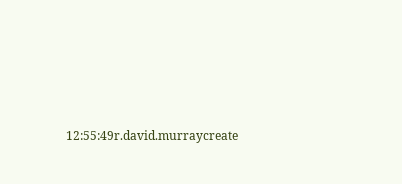12:55:49r.david.murraycreate